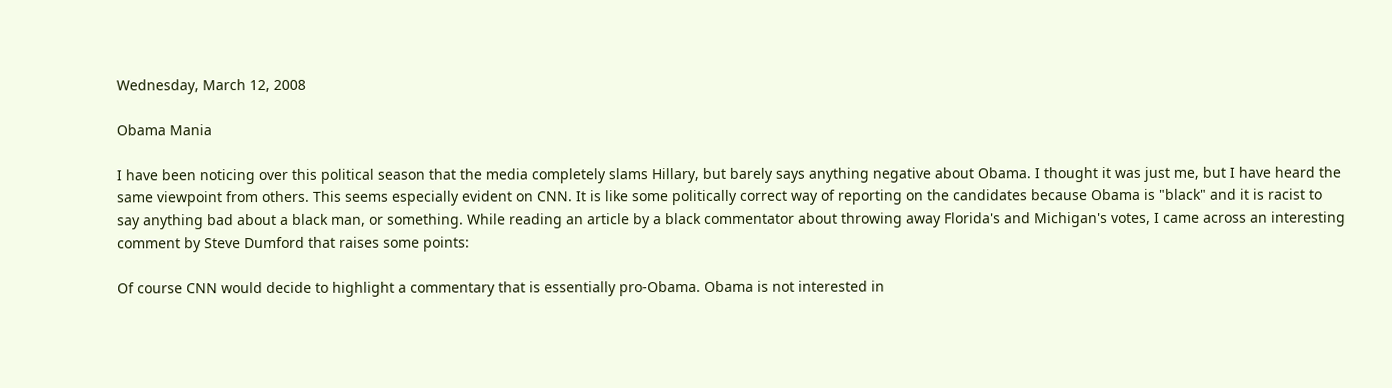Wednesday, March 12, 2008

Obama Mania

I have been noticing over this political season that the media completely slams Hillary, but barely says anything negative about Obama. I thought it was just me, but I have heard the same viewpoint from others. This seems especially evident on CNN. It is like some politically correct way of reporting on the candidates because Obama is "black" and it is racist to say anything bad about a black man, or something. While reading an article by a black commentator about throwing away Florida's and Michigan's votes, I came across an interesting comment by Steve Dumford that raises some points:

Of course CNN would decide to highlight a commentary that is essentially pro-Obama. Obama is not interested in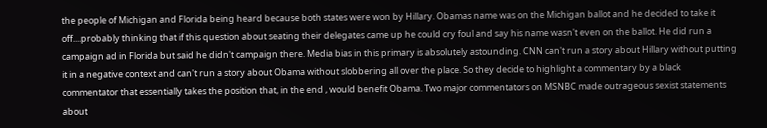the people of Michigan and Florida being heard because both states were won by Hillary. Obamas name was on the Michigan ballot and he decided to take it off....probably thinking that if this question about seating their delegates came up he could cry foul and say his name wasn't even on the ballot. He did run a campaign ad in Florida but said he didn't campaign there. Media bias in this primary is absolutely astounding. CNN can't run a story about Hillary without putting it in a negative context and can't run a story about Obama without slobbering all over the place. So they decide to highlight a commentary by a black commentator that essentially takes the position that, in the end , would benefit Obama. Two major commentators on MSNBC made outrageous sexist statements about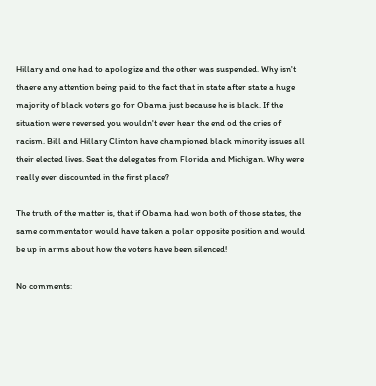Hillary and one had to apologize and the other was suspended. Why isn't thaere any attention being paid to the fact that in state after state a huge majority of black voters go for Obama just because he is black. If the situation were reversed you wouldn't ever hear the end od the cries of racism. Bill and Hillary Clinton have championed black minority issues all their elected lives. Seat the delegates from Florida and Michigan. Why were really ever discounted in the first place?

The truth of the matter is, that if Obama had won both of those states, the same commentator would have taken a polar opposite position and would be up in arms about how the voters have been silenced!

No comments: